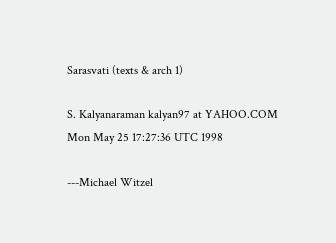Sarasvati (texts & arch 1)

S. Kalyanaraman kalyan97 at YAHOO.COM
Mon May 25 17:27:36 UTC 1998

---Michael Witzel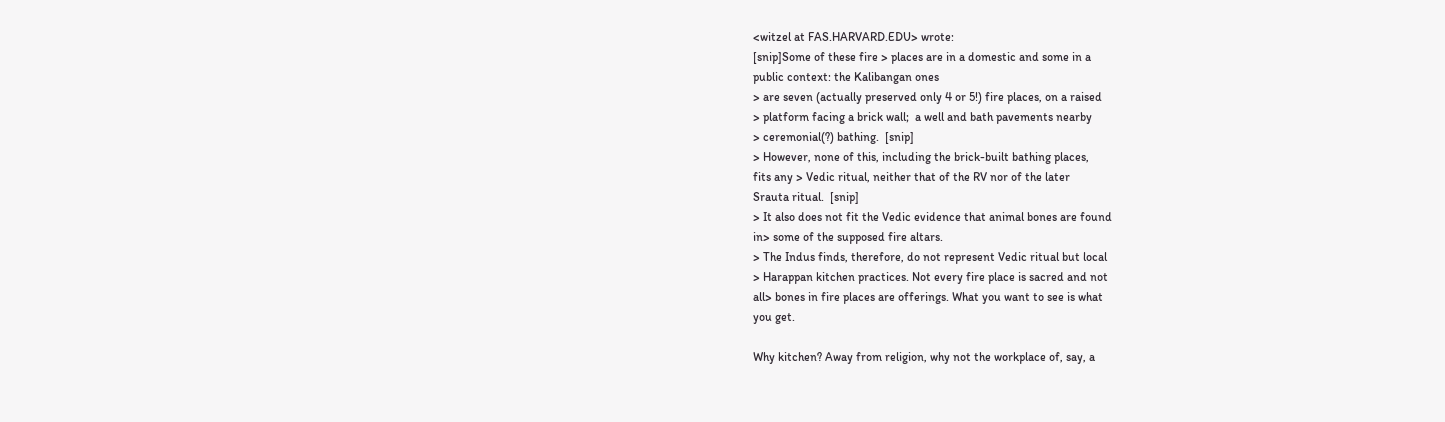<witzel at FAS.HARVARD.EDU> wrote:
[snip]Some of these fire > places are in a domestic and some in a
public context: the Kalibangan ones
> are seven (actually preserved only 4 or 5!) fire places, on a raised
> platform facing a brick wall;  a well and bath pavements nearby
> ceremonial(?) bathing.  [snip]
> However, none of this, including the brick-built bathing places,
fits any > Vedic ritual, neither that of the RV nor of the later
Srauta ritual.  [snip]
> It also does not fit the Vedic evidence that animal bones are found
in> some of the supposed fire altars.
> The Indus finds, therefore, do not represent Vedic ritual but local
> Harappan kitchen practices. Not every fire place is sacred and not
all> bones in fire places are offerings. What you want to see is what
you get.

Why kitchen? Away from religion, why not the workplace of, say, a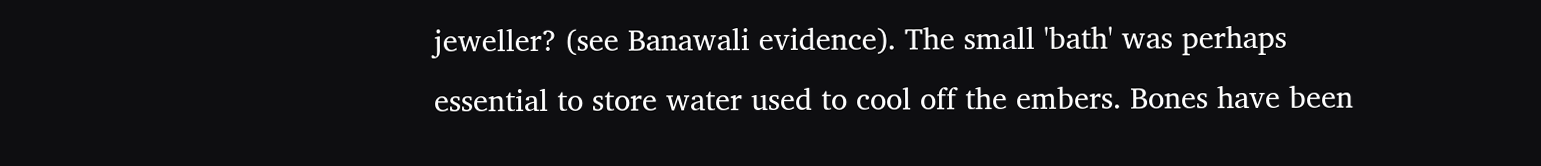jeweller? (see Banawali evidence). The small 'bath' was perhaps
essential to store water used to cool off the embers. Bones have been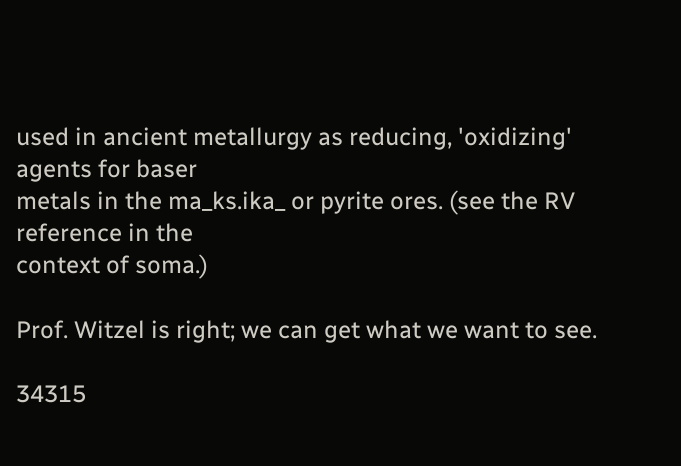used in ancient metallurgy as reducing, 'oxidizing' agents for baser
metals in the ma_ks.ika_ or pyrite ores. (see the RV reference in the
context of soma.)

Prof. Witzel is right; we can get what we want to see.

34315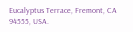Eucalyptus Terrace, Fremont, CA 94555, USA.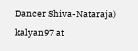Dancer Shiva-Nataraja)
kalyan97 at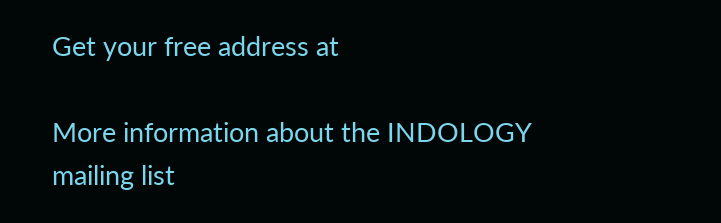Get your free address at

More information about the INDOLOGY mailing list